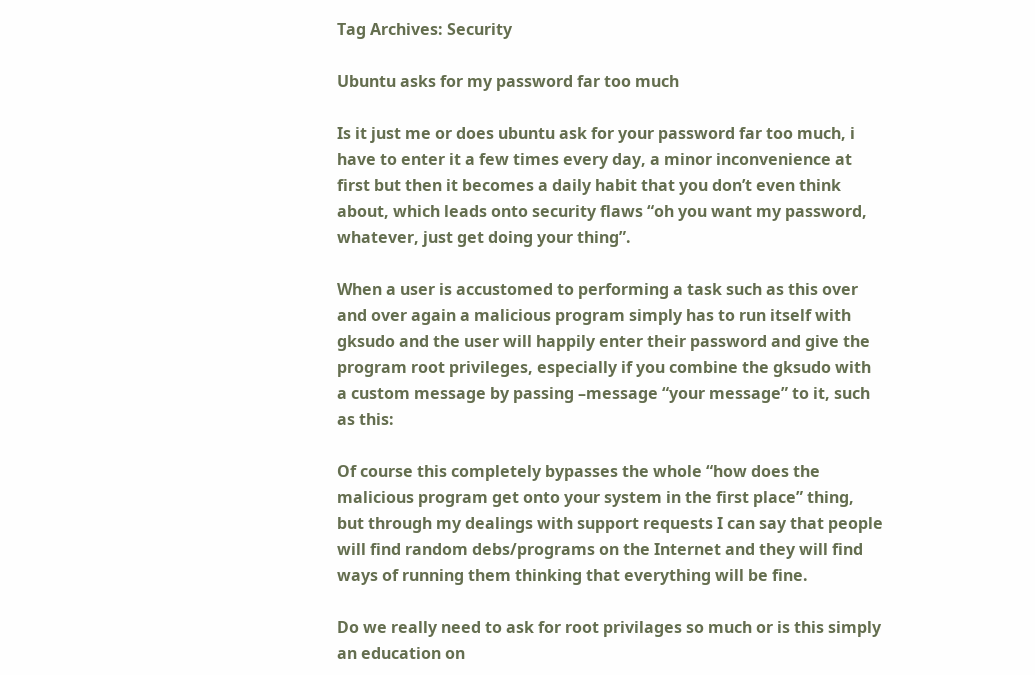Tag Archives: Security

Ubuntu asks for my password far too much

Is it just me or does ubuntu ask for your password far too much, i have to enter it a few times every day, a minor inconvenience at first but then it becomes a daily habit that you don’t even think about, which leads onto security flaws “oh you want my password, whatever, just get doing your thing”.

When a user is accustomed to performing a task such as this over and over again a malicious program simply has to run itself with gksudo and the user will happily enter their password and give the program root privileges, especially if you combine the gksudo with a custom message by passing –message “your message” to it, such as this:

Of course this completely bypasses the whole “how does the malicious program get onto your system in the first place” thing, but through my dealings with support requests I can say that people will find random debs/programs on the Internet and they will find ways of running them thinking that everything will be fine.

Do we really need to ask for root privilages so much or is this simply an education on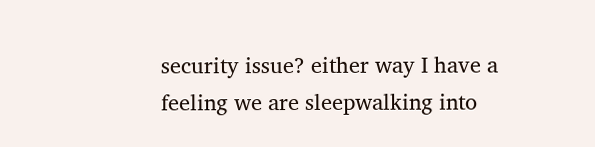security issue? either way I have a feeling we are sleepwalking into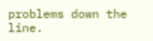problems down the line.